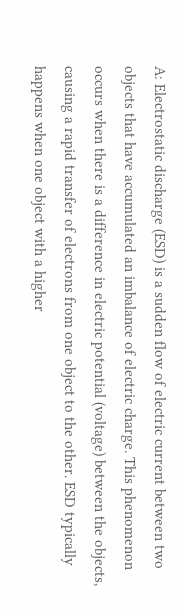A: Electrostatic discharge (ESD) is a sudden flow of electric current between two objects that have accumulated an imbalance of electric charge. This phenomenon occurs when there is a difference in electric potential (voltage) between the objects, causing a rapid transfer of electrons from one object to the other. ESD typically happens when one object with a higher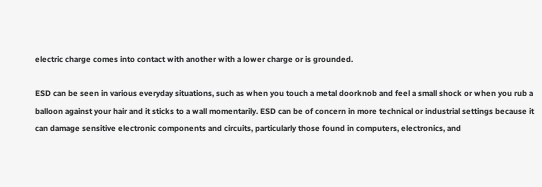electric charge comes into contact with another with a lower charge or is grounded.

ESD can be seen in various everyday situations, such as when you touch a metal doorknob and feel a small shock or when you rub a balloon against your hair and it sticks to a wall momentarily. ESD can be of concern in more technical or industrial settings because it can damage sensitive electronic components and circuits, particularly those found in computers, electronics, and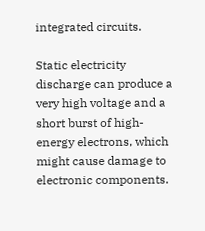integrated circuits.

Static electricity discharge can produce a very high voltage and a short burst of high-energy electrons, which might cause damage to electronic components.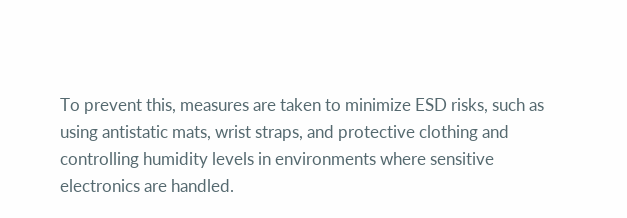To prevent this, measures are taken to minimize ESD risks, such as using antistatic mats, wrist straps, and protective clothing and controlling humidity levels in environments where sensitive electronics are handled.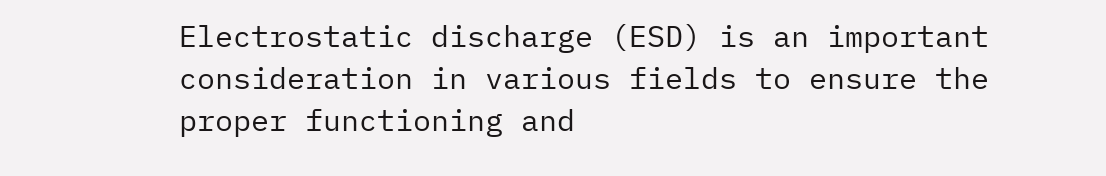Electrostatic discharge (ESD) is an important consideration in various fields to ensure the proper functioning and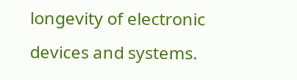longevity of electronic devices and systems.